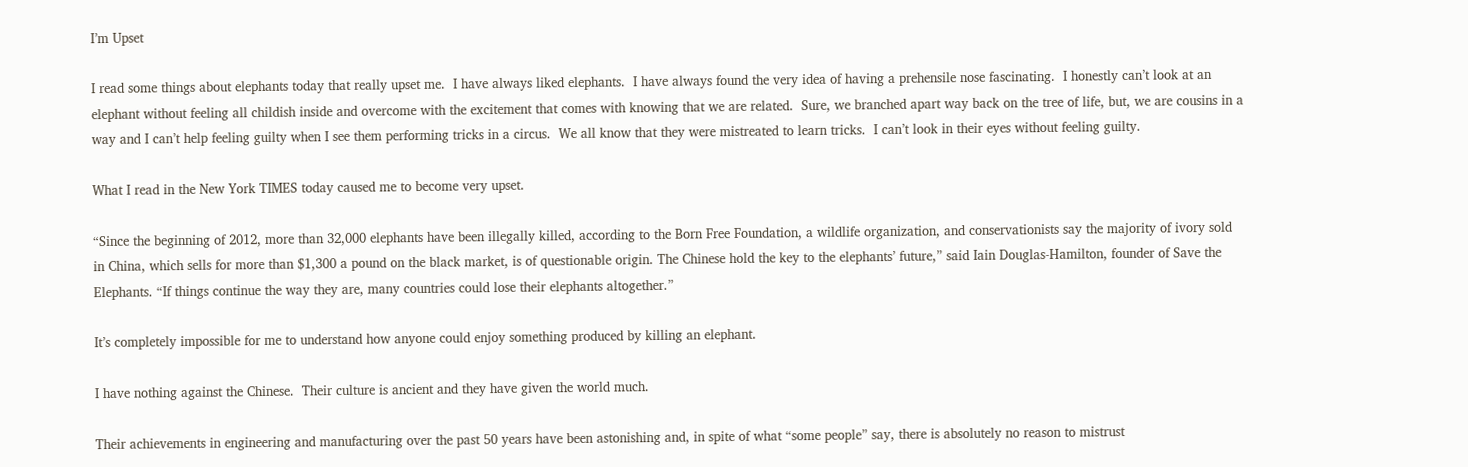I’m Upset

I read some things about elephants today that really upset me.  I have always liked elephants.  I have always found the very idea of having a prehensile nose fascinating.  I honestly can’t look at an elephant without feeling all childish inside and overcome with the excitement that comes with knowing that we are related.  Sure, we branched apart way back on the tree of life, but, we are cousins in a way and I can’t help feeling guilty when I see them performing tricks in a circus.  We all know that they were mistreated to learn tricks.  I can’t look in their eyes without feeling guilty.

What I read in the New York TIMES today caused me to become very upset.

“Since the beginning of 2012, more than 32,000 elephants have been illegally killed, according to the Born Free Foundation, a wildlife organization, and conservationists say the majority of ivory sold in China, which sells for more than $1,300 a pound on the black market, is of questionable origin. The Chinese hold the key to the elephants’ future,” said Iain Douglas-Hamilton, founder of Save the Elephants. “If things continue the way they are, many countries could lose their elephants altogether.”

It’s completely impossible for me to understand how anyone could enjoy something produced by killing an elephant.

I have nothing against the Chinese.  Their culture is ancient and they have given the world much.

Their achievements in engineering and manufacturing over the past 50 years have been astonishing and, in spite of what “some people” say, there is absolutely no reason to mistrust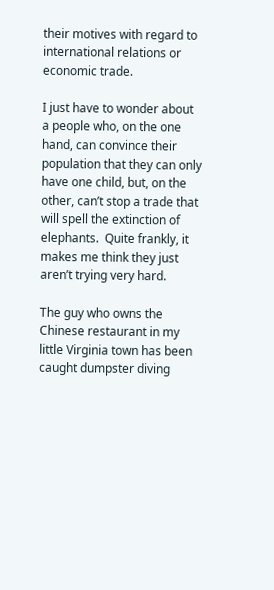their motives with regard to international relations or economic trade.

I just have to wonder about a people who, on the one hand, can convince their population that they can only have one child, but, on the other, can’t stop a trade that will spell the extinction of elephants.  Quite frankly, it makes me think they just aren’t trying very hard.

The guy who owns the Chinese restaurant in my little Virginia town has been caught dumpster diving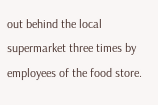out behind the local supermarket three times by employees of the food store.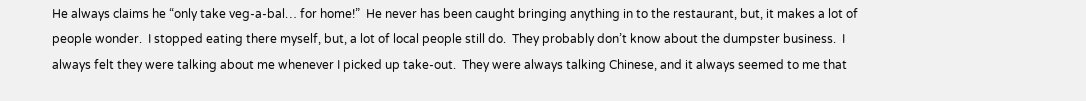He always claims he “only take veg-a-bal… for home!”  He never has been caught bringing anything in to the restaurant, but, it makes a lot of people wonder.  I stopped eating there myself, but, a lot of local people still do.  They probably don’t know about the dumpster business.  I always felt they were talking about me whenever I picked up take-out.  They were always talking Chinese, and it always seemed to me that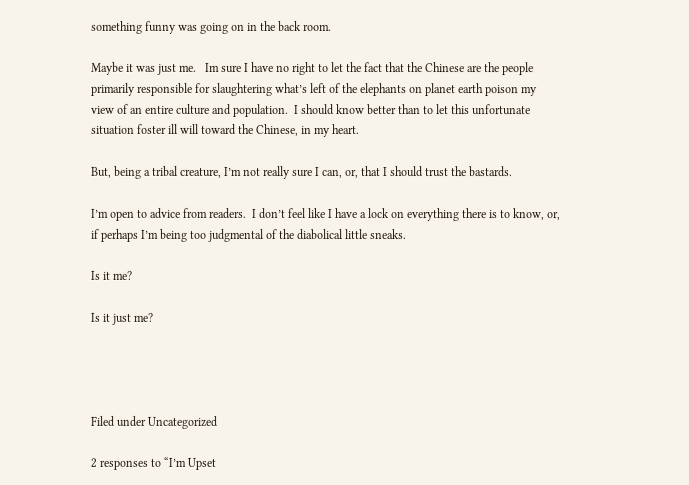something funny was going on in the back room.

Maybe it was just me.   Im sure I have no right to let the fact that the Chinese are the people primarily responsible for slaughtering what’s left of the elephants on planet earth poison my view of an entire culture and population.  I should know better than to let this unfortunate situation foster ill will toward the Chinese, in my heart.

But, being a tribal creature, I’m not really sure I can, or, that I should trust the bastards.

I’m open to advice from readers.  I don’t feel like I have a lock on everything there is to know, or, if perhaps I’m being too judgmental of the diabolical little sneaks.

Is it me?

Is it just me?




Filed under Uncategorized

2 responses to “I’m Upset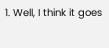1. Well, I think it goes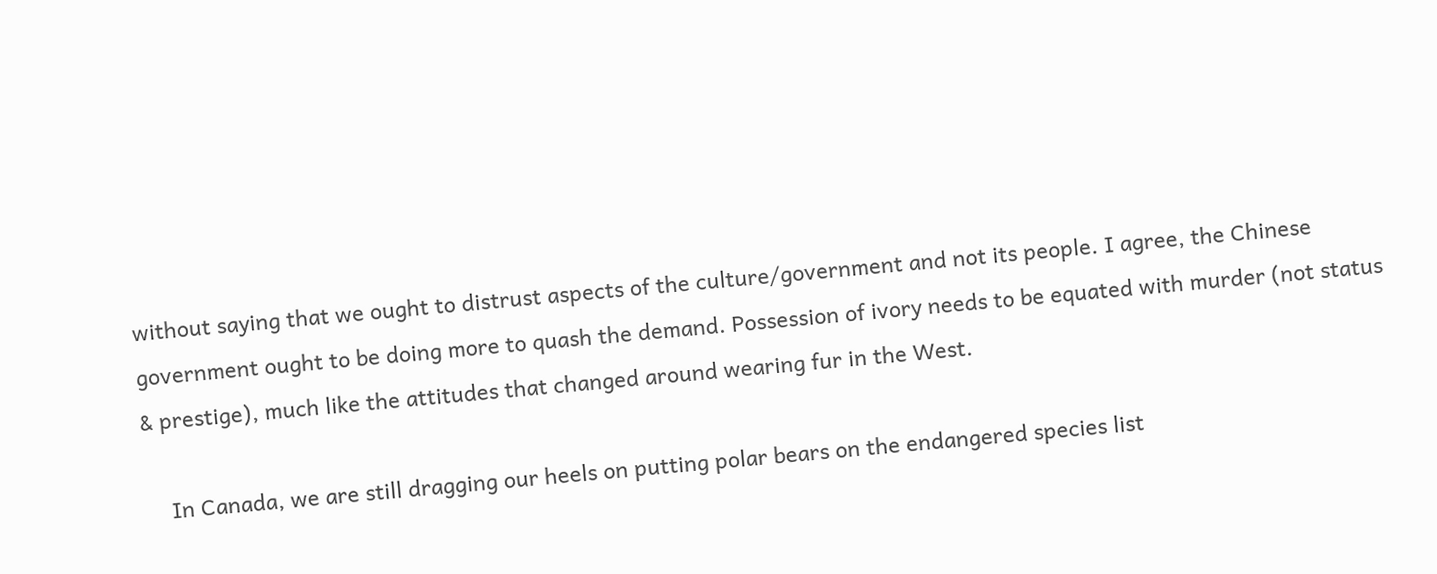without saying that we ought to distrust aspects of the culture/government and not its people. I agree, the Chinese government ought to be doing more to quash the demand. Possession of ivory needs to be equated with murder (not status & prestige), much like the attitudes that changed around wearing fur in the West.

    In Canada, we are still dragging our heels on putting polar bears on the endangered species list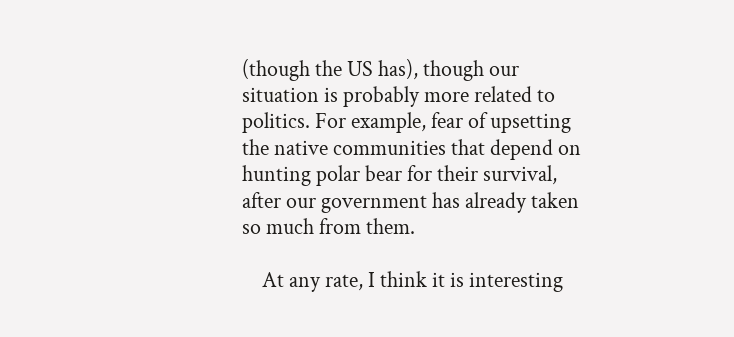(though the US has), though our situation is probably more related to politics. For example, fear of upsetting the native communities that depend on hunting polar bear for their survival, after our government has already taken so much from them.

    At any rate, I think it is interesting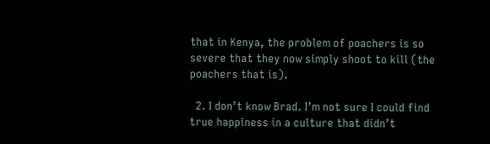that in Kenya, the problem of poachers is so severe that they now simply shoot to kill (the poachers that is).

  2. I don’t know Brad. I’m not sure I could find true happiness in a culture that didn’t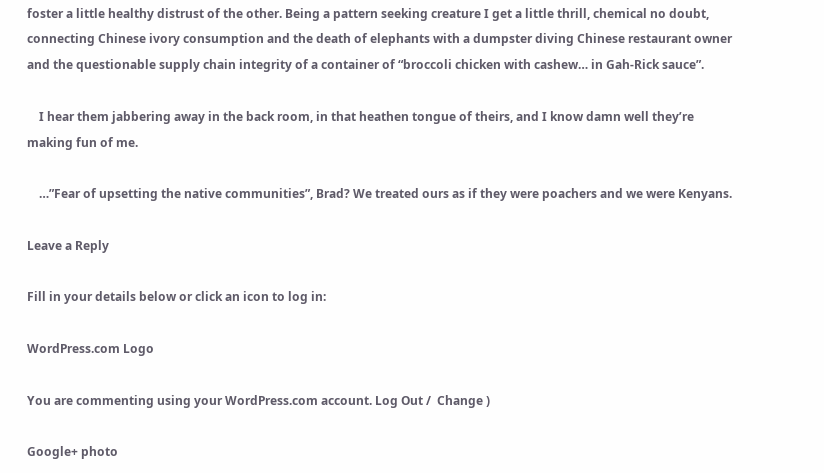foster a little healthy distrust of the other. Being a pattern seeking creature I get a little thrill, chemical no doubt, connecting Chinese ivory consumption and the death of elephants with a dumpster diving Chinese restaurant owner and the questionable supply chain integrity of a container of “broccoli chicken with cashew… in Gah-Rick sauce”.

    I hear them jabbering away in the back room, in that heathen tongue of theirs, and I know damn well they’re making fun of me.

    …”Fear of upsetting the native communities”, Brad? We treated ours as if they were poachers and we were Kenyans.

Leave a Reply

Fill in your details below or click an icon to log in:

WordPress.com Logo

You are commenting using your WordPress.com account. Log Out /  Change )

Google+ photo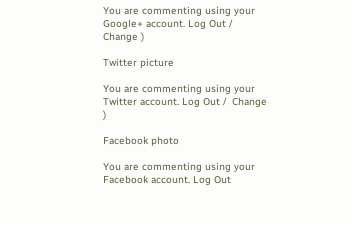You are commenting using your Google+ account. Log Out /  Change )

Twitter picture

You are commenting using your Twitter account. Log Out /  Change )

Facebook photo

You are commenting using your Facebook account. Log Out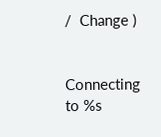/  Change )


Connecting to %s